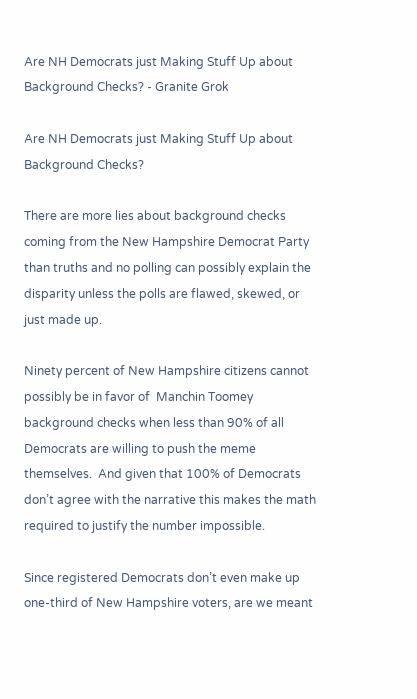Are NH Democrats just Making Stuff Up about Background Checks? - Granite Grok

Are NH Democrats just Making Stuff Up about Background Checks?

There are more lies about background checks coming from the New Hampshire Democrat Party than truths and no polling can possibly explain the disparity unless the polls are flawed, skewed, or just made up.

Ninety percent of New Hampshire citizens cannot possibly be in favor of  Manchin Toomey background checks when less than 90% of all Democrats are willing to push the meme themselves.  And given that 100% of Democrats don’t agree with the narrative this makes the math required to justify the number impossible.

Since registered Democrats don’t even make up one-third of New Hampshire voters, are we meant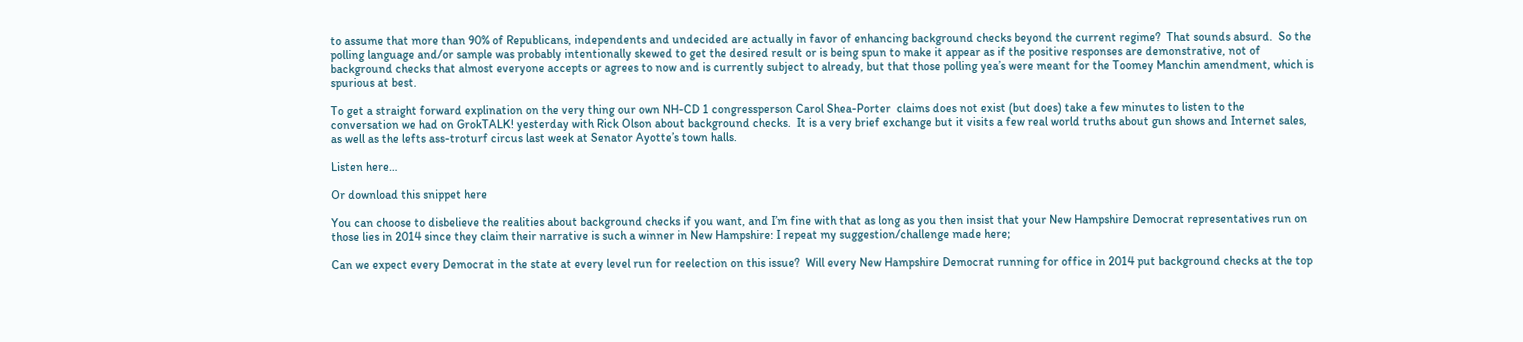to assume that more than 90% of Republicans, independents and undecided are actually in favor of enhancing background checks beyond the current regime?  That sounds absurd.  So the polling language and/or sample was probably intentionally skewed to get the desired result or is being spun to make it appear as if the positive responses are demonstrative, not of background checks that almost everyone accepts or agrees to now and is currently subject to already, but that those polling yea’s were meant for the Toomey Manchin amendment, which is spurious at best.

To get a straight forward explination on the very thing our own NH-CD 1 congressperson Carol Shea-Porter  claims does not exist (but does) take a few minutes to listen to the conversation we had on GrokTALK! yesterday with Rick Olson about background checks.  It is a very brief exchange but it visits a few real world truths about gun shows and Internet sales, as well as the lefts ass-troturf circus last week at Senator Ayotte’s town halls.

Listen here…

Or download this snippet here

You can choose to disbelieve the realities about background checks if you want, and I’m fine with that as long as you then insist that your New Hampshire Democrat representatives run on those lies in 2014 since they claim their narrative is such a winner in New Hampshire: I repeat my suggestion/challenge made here;

Can we expect every Democrat in the state at every level run for reelection on this issue?  Will every New Hampshire Democrat running for office in 2014 put background checks at the top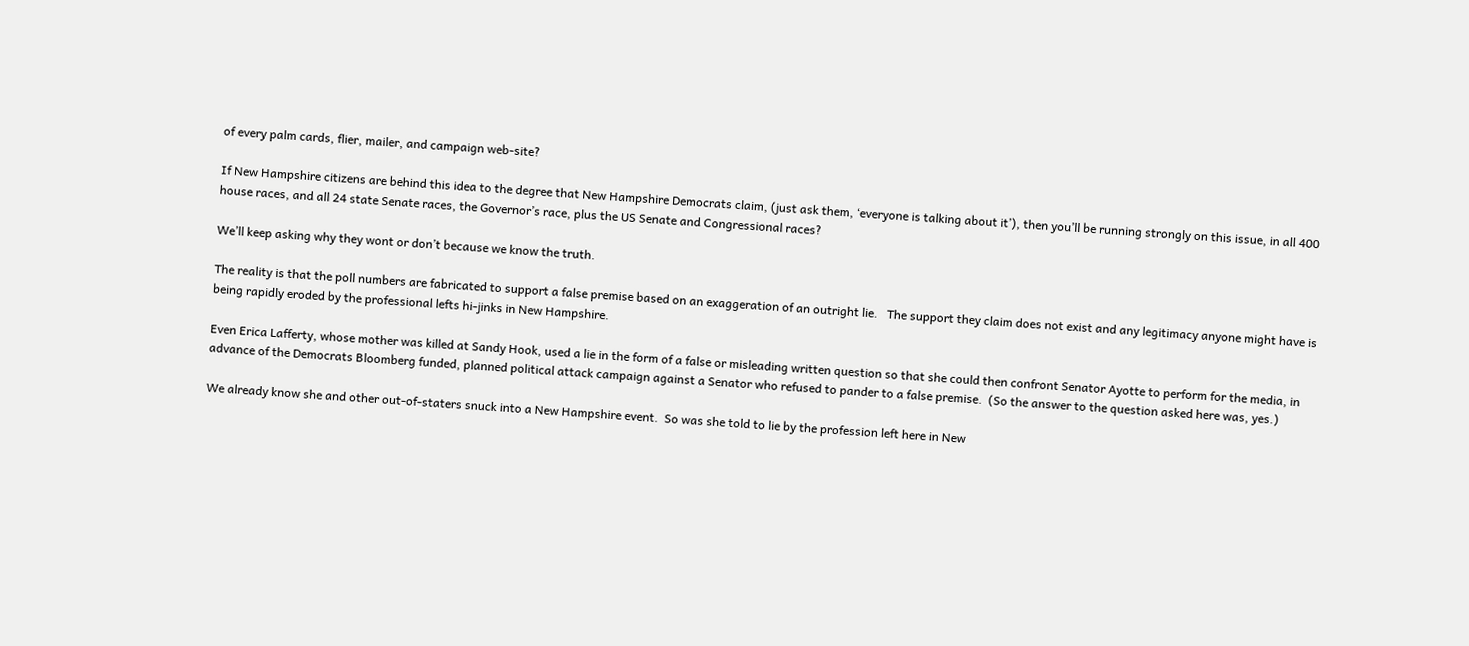of every palm cards, flier, mailer, and campaign web-site?

If New Hampshire citizens are behind this idea to the degree that New Hampshire Democrats claim, (just ask them, ‘everyone is talking about it’), then you’ll be running strongly on this issue, in all 400 house races, and all 24 state Senate races, the Governor’s race, plus the US Senate and Congressional races?

We’ll keep asking why they wont or don’t because we know the truth.

The reality is that the poll numbers are fabricated to support a false premise based on an exaggeration of an outright lie.   The support they claim does not exist and any legitimacy anyone might have is being rapidly eroded by the professional lefts hi-jinks in New Hampshire.

Even Erica Lafferty, whose mother was killed at Sandy Hook, used a lie in the form of a false or misleading written question so that she could then confront Senator Ayotte to perform for the media, in advance of the Democrats Bloomberg funded, planned political attack campaign against a Senator who refused to pander to a false premise.  (So the answer to the question asked here was, yes.)

We already know she and other out-of-staters snuck into a New Hampshire event.  So was she told to lie by the profession left here in New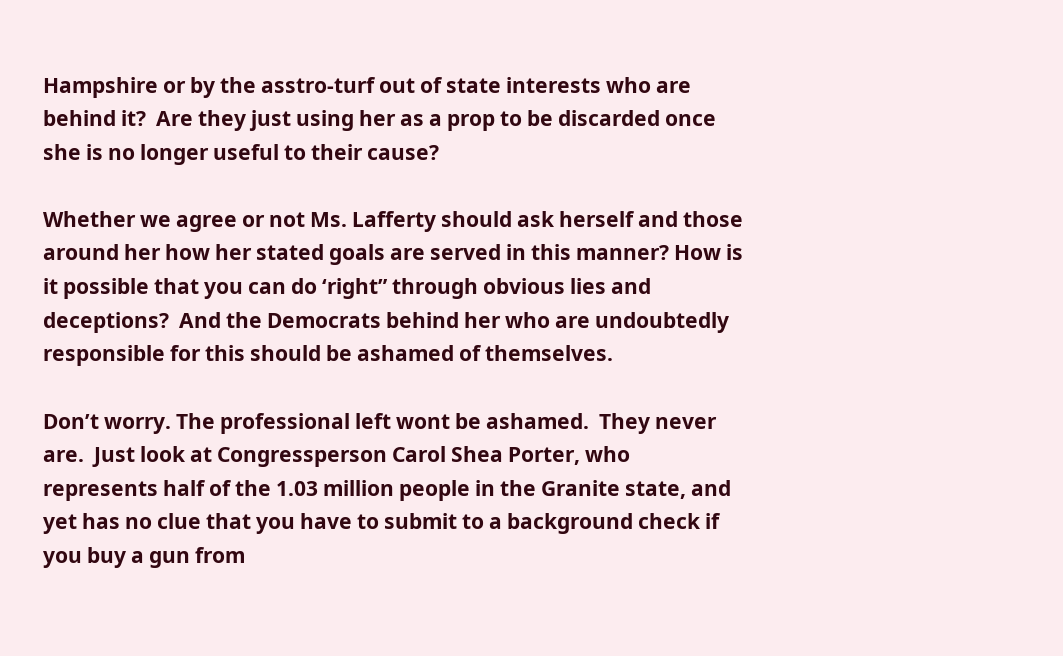Hampshire or by the asstro-turf out of state interests who are behind it?  Are they just using her as a prop to be discarded once she is no longer useful to their cause?

Whether we agree or not Ms. Lafferty should ask herself and those around her how her stated goals are served in this manner? How is it possible that you can do ‘right” through obvious lies and deceptions?  And the Democrats behind her who are undoubtedly responsible for this should be ashamed of themselves.

Don’t worry. The professional left wont be ashamed.  They never are.  Just look at Congressperson Carol Shea Porter, who represents half of the 1.03 million people in the Granite state, and yet has no clue that you have to submit to a background check if you buy a gun from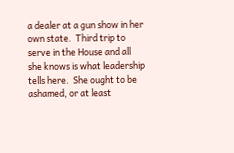a dealer at a gun show in her own state.  Third trip to serve in the House and all she knows is what leadership tells here.  She ought to be ashamed, or at least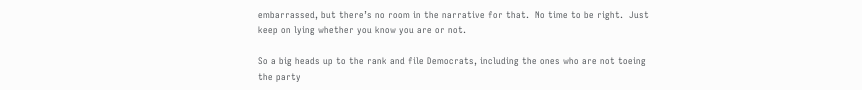embarrassed, but there’s no room in the narrative for that.  No time to be right.  Just keep on lying whether you know you are or not.

So a big heads up to the rank and file Democrats, including the ones who are not toeing the party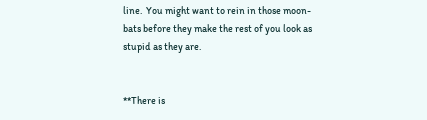line.  You might want to rein in those moon-bats before they make the rest of you look as stupid as they are.


**There is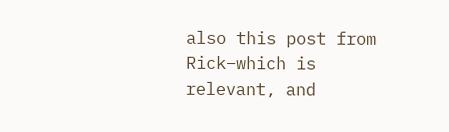also this post from Rick–which is relevant, and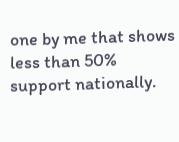one by me that shows less than 50% support nationally.